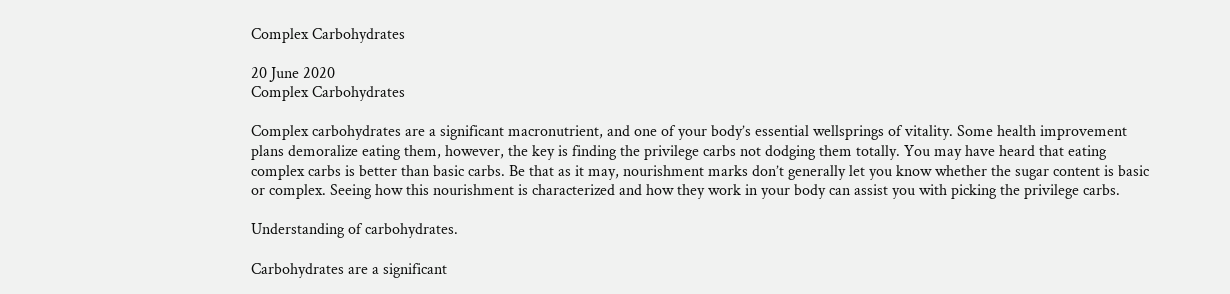Complex Carbohydrates

20 June 2020
Complex Carbohydrates

Complex carbohydrates are a significant macronutrient, and one of your body’s essential wellsprings of vitality. Some health improvement plans demoralize eating them, however, the key is finding the privilege carbs not dodging them totally. You may have heard that eating complex carbs is better than basic carbs. Be that as it may, nourishment marks don’t generally let you know whether the sugar content is basic or complex. Seeing how this nourishment is characterized and how they work in your body can assist you with picking the privilege carbs.

Understanding of carbohydrates.

Carbohydrates are a significant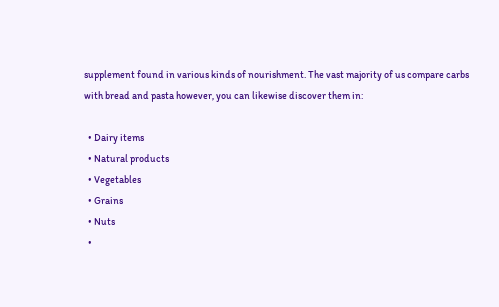supplement found in various kinds of nourishment. The vast majority of us compare carbs with bread and pasta however, you can likewise discover them in:

  • Dairy items
  • Natural products
  • Vegetables
  • Grains
  • Nuts
  •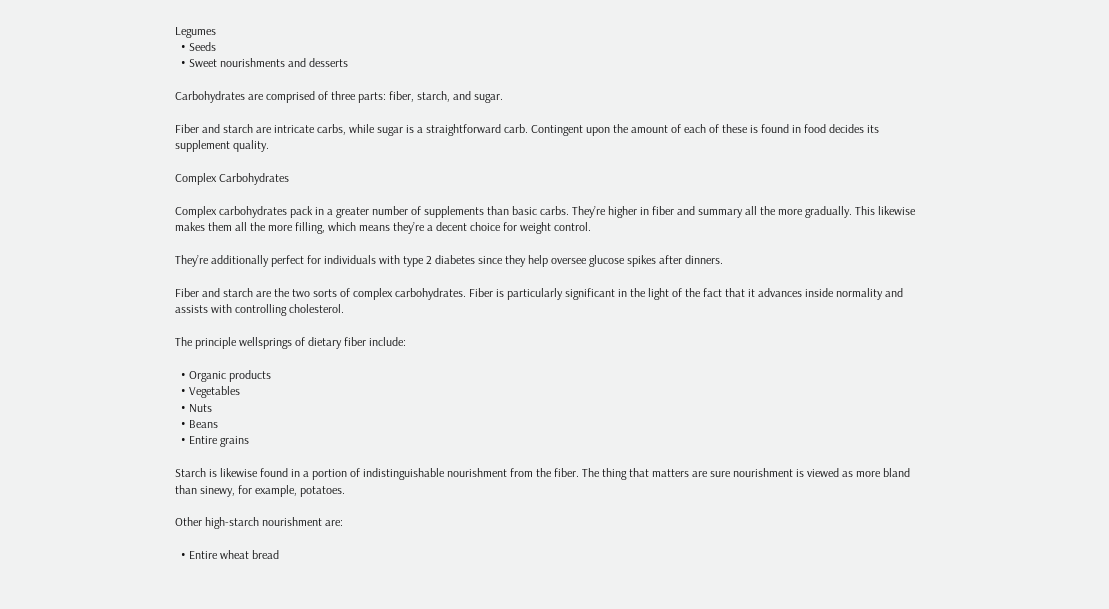Legumes
  • Seeds
  • Sweet nourishments and desserts

Carbohydrates are comprised of three parts: fiber, starch, and sugar.

Fiber and starch are intricate carbs, while sugar is a straightforward carb. Contingent upon the amount of each of these is found in food decides its supplement quality.

Complex Carbohydrates

Complex carbohydrates pack in a greater number of supplements than basic carbs. They’re higher in fiber and summary all the more gradually. This likewise makes them all the more filling, which means they’re a decent choice for weight control.

They’re additionally perfect for individuals with type 2 diabetes since they help oversee glucose spikes after dinners.

Fiber and starch are the two sorts of complex carbohydrates. Fiber is particularly significant in the light of the fact that it advances inside normality and assists with controlling cholesterol.

The principle wellsprings of dietary fiber include:

  • Organic products
  • Vegetables
  • Nuts
  • Beans
  • Entire grains

Starch is likewise found in a portion of indistinguishable nourishment from the fiber. The thing that matters are sure nourishment is viewed as more bland than sinewy, for example, potatoes.

Other high-starch nourishment are:

  • Entire wheat bread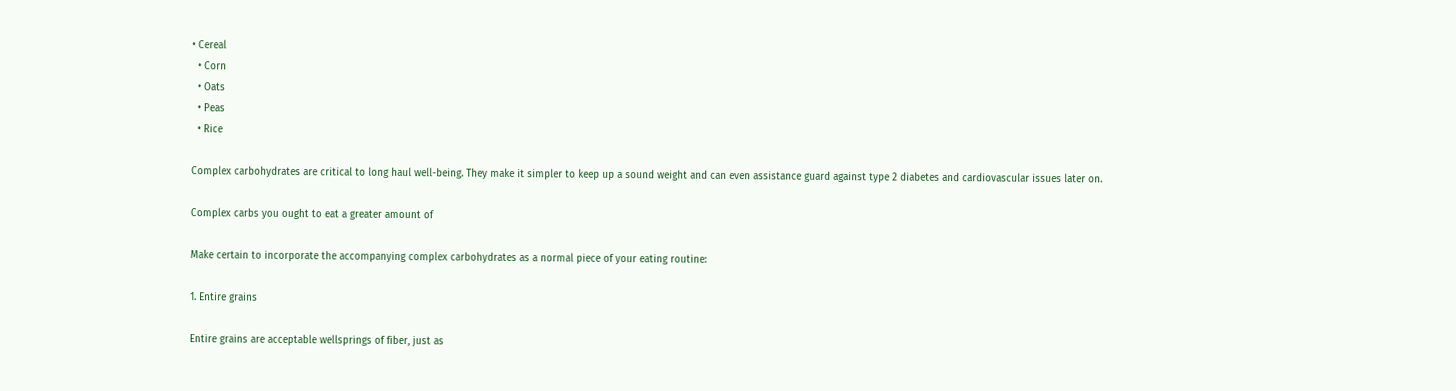• Cereal
  • Corn
  • Oats
  • Peas
  • Rice

Complex carbohydrates are critical to long haul well-being. They make it simpler to keep up a sound weight and can even assistance guard against type 2 diabetes and cardiovascular issues later on.

Complex carbs you ought to eat a greater amount of

Make certain to incorporate the accompanying complex carbohydrates as a normal piece of your eating routine:

1. Entire grains

Entire grains are acceptable wellsprings of fiber, just as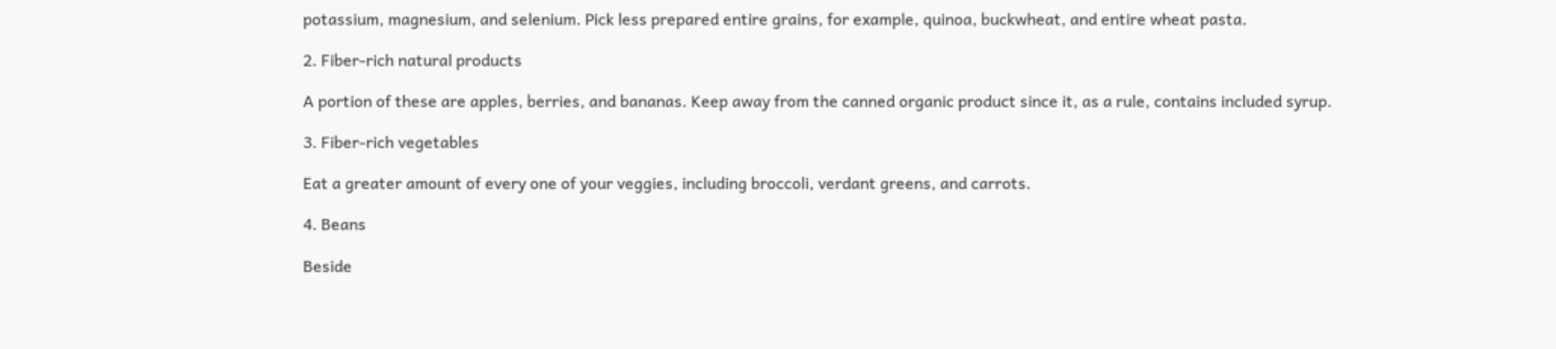potassium, magnesium, and selenium. Pick less prepared entire grains, for example, quinoa, buckwheat, and entire wheat pasta.

2. Fiber-rich natural products

A portion of these are apples, berries, and bananas. Keep away from the canned organic product since it, as a rule, contains included syrup.

3. Fiber-rich vegetables

Eat a greater amount of every one of your veggies, including broccoli, verdant greens, and carrots.

4. Beans

Beside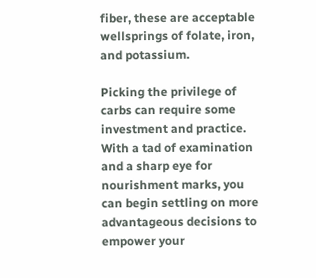fiber, these are acceptable wellsprings of folate, iron, and potassium.

Picking the privilege of carbs can require some investment and practice. With a tad of examination and a sharp eye for nourishment marks, you can begin settling on more advantageous decisions to empower your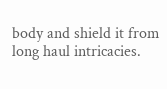body and shield it from long haul intricacies.